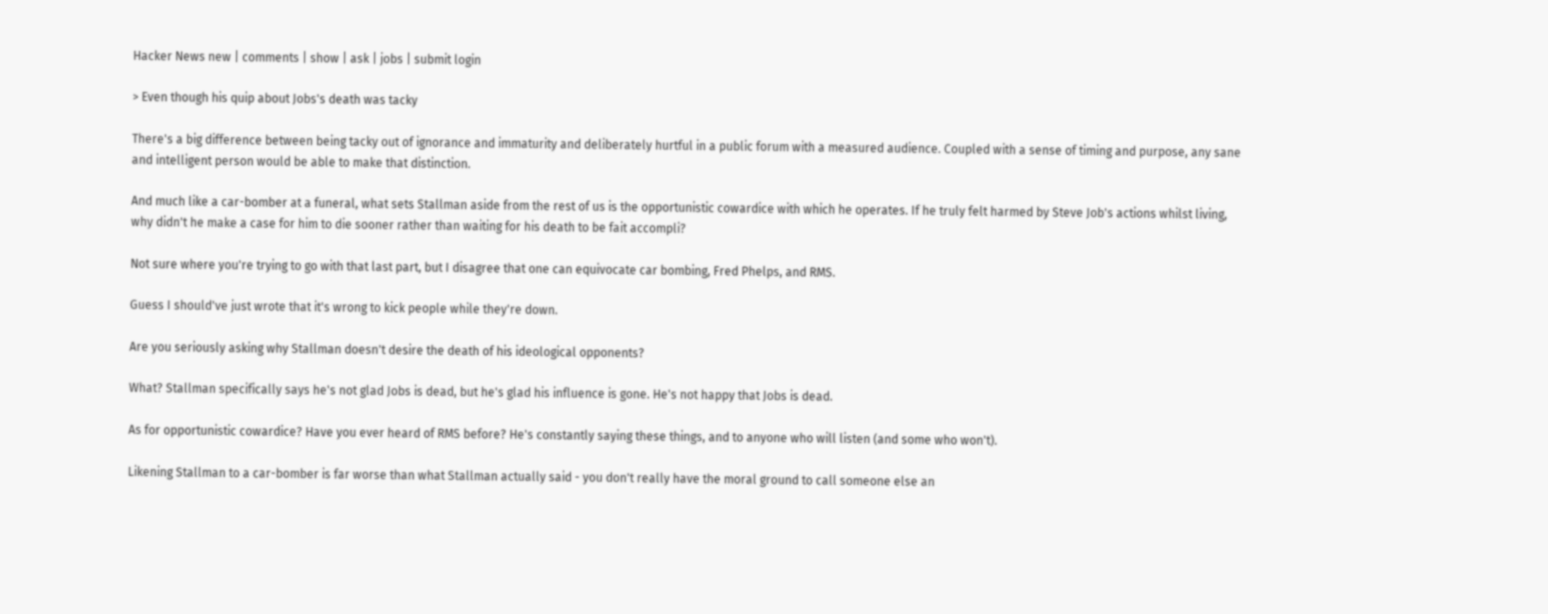Hacker News new | comments | show | ask | jobs | submit login

> Even though his quip about Jobs's death was tacky

There's a big difference between being tacky out of ignorance and immaturity and deliberately hurtful in a public forum with a measured audience. Coupled with a sense of timing and purpose, any sane and intelligent person would be able to make that distinction.

And much like a car-bomber at a funeral, what sets Stallman aside from the rest of us is the opportunistic cowardice with which he operates. If he truly felt harmed by Steve Job's actions whilst living, why didn't he make a case for him to die sooner rather than waiting for his death to be fait accompli?

Not sure where you're trying to go with that last part, but I disagree that one can equivocate car bombing, Fred Phelps, and RMS.

Guess I should've just wrote that it's wrong to kick people while they're down.

Are you seriously asking why Stallman doesn't desire the death of his ideological opponents?

What? Stallman specifically says he's not glad Jobs is dead, but he's glad his influence is gone. He's not happy that Jobs is dead.

As for opportunistic cowardice? Have you ever heard of RMS before? He's constantly saying these things, and to anyone who will listen (and some who won't).

Likening Stallman to a car-bomber is far worse than what Stallman actually said - you don't really have the moral ground to call someone else an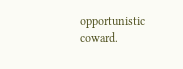opportunistic coward.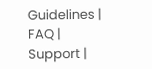Guidelines | FAQ | Support |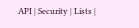API | Security | Lists |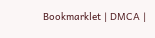Bookmarklet | DMCA |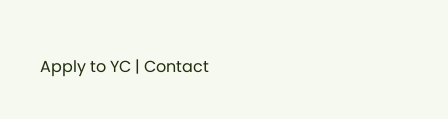Apply to YC | Contact